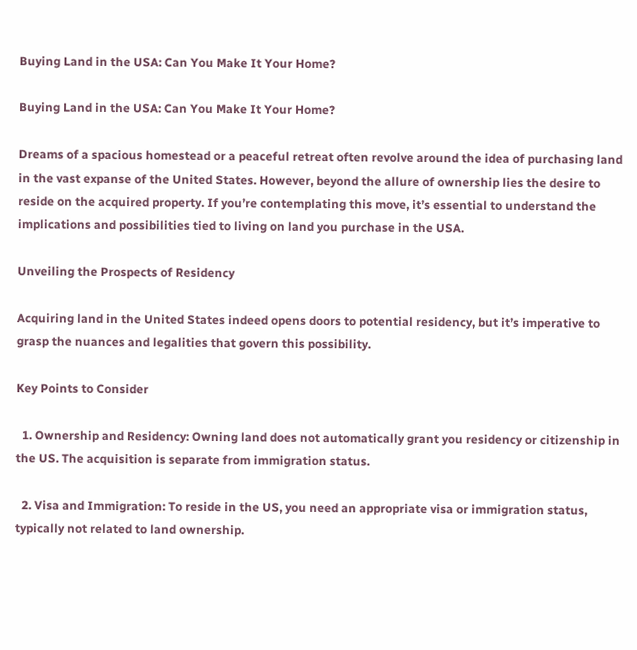Buying Land in the USA: Can You Make It Your Home?

Buying Land in the USA: Can You Make It Your Home?

Dreams of a spacious homestead or a peaceful retreat often revolve around the idea of purchasing land in the vast expanse of the United States. However, beyond the allure of ownership lies the desire to reside on the acquired property. If you’re contemplating this move, it’s essential to understand the implications and possibilities tied to living on land you purchase in the USA.

Unveiling the Prospects of Residency

Acquiring land in the United States indeed opens doors to potential residency, but it’s imperative to grasp the nuances and legalities that govern this possibility.

Key Points to Consider

  1. Ownership and Residency: Owning land does not automatically grant you residency or citizenship in the US. The acquisition is separate from immigration status.

  2. Visa and Immigration: To reside in the US, you need an appropriate visa or immigration status, typically not related to land ownership.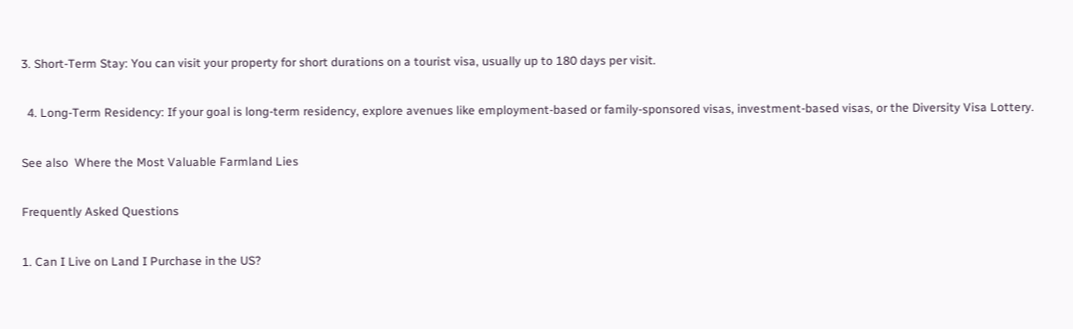3. Short-Term Stay: You can visit your property for short durations on a tourist visa, usually up to 180 days per visit.

  4. Long-Term Residency: If your goal is long-term residency, explore avenues like employment-based or family-sponsored visas, investment-based visas, or the Diversity Visa Lottery.

See also  Where the Most Valuable Farmland Lies

Frequently Asked Questions

1. Can I Live on Land I Purchase in the US?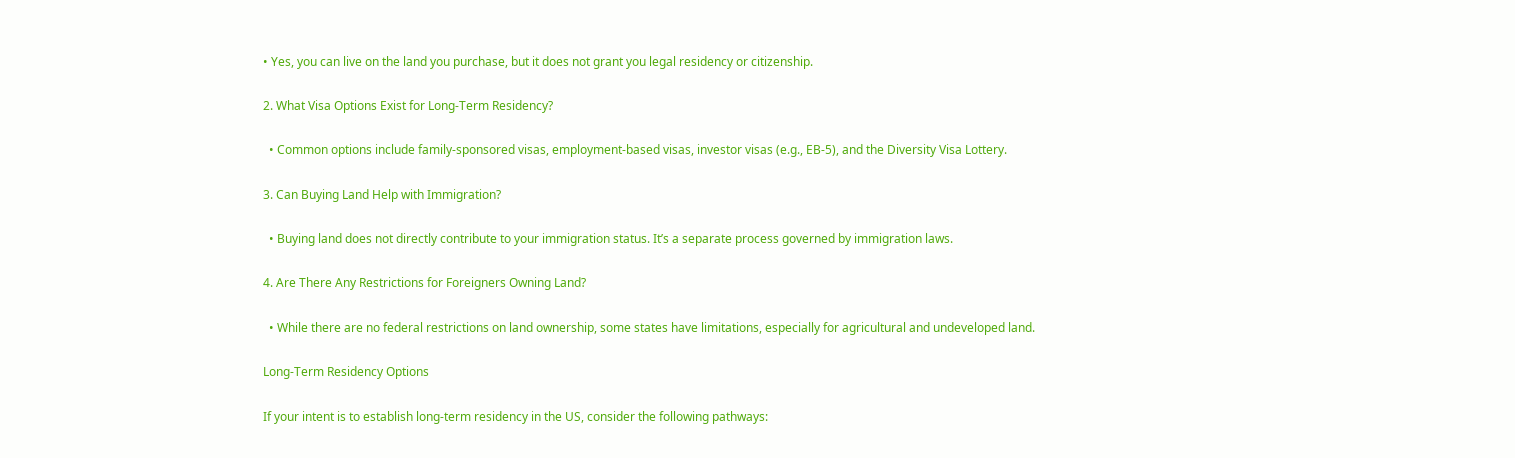• Yes, you can live on the land you purchase, but it does not grant you legal residency or citizenship.

2. What Visa Options Exist for Long-Term Residency?

  • Common options include family-sponsored visas, employment-based visas, investor visas (e.g., EB-5), and the Diversity Visa Lottery.

3. Can Buying Land Help with Immigration?

  • Buying land does not directly contribute to your immigration status. It’s a separate process governed by immigration laws.

4. Are There Any Restrictions for Foreigners Owning Land?

  • While there are no federal restrictions on land ownership, some states have limitations, especially for agricultural and undeveloped land.

Long-Term Residency Options

If your intent is to establish long-term residency in the US, consider the following pathways: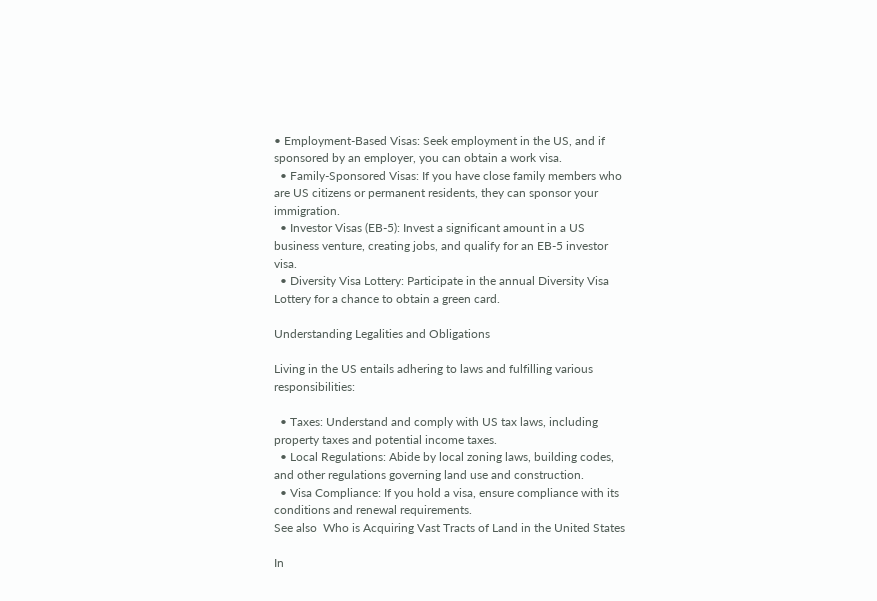• Employment-Based Visas: Seek employment in the US, and if sponsored by an employer, you can obtain a work visa.
  • Family-Sponsored Visas: If you have close family members who are US citizens or permanent residents, they can sponsor your immigration.
  • Investor Visas (EB-5): Invest a significant amount in a US business venture, creating jobs, and qualify for an EB-5 investor visa.
  • Diversity Visa Lottery: Participate in the annual Diversity Visa Lottery for a chance to obtain a green card.

Understanding Legalities and Obligations

Living in the US entails adhering to laws and fulfilling various responsibilities:

  • Taxes: Understand and comply with US tax laws, including property taxes and potential income taxes.
  • Local Regulations: Abide by local zoning laws, building codes, and other regulations governing land use and construction.
  • Visa Compliance: If you hold a visa, ensure compliance with its conditions and renewal requirements.
See also  Who is Acquiring Vast Tracts of Land in the United States

In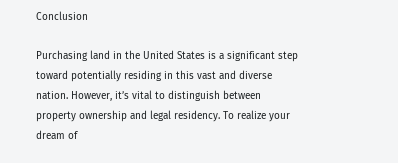Conclusion

Purchasing land in the United States is a significant step toward potentially residing in this vast and diverse nation. However, it’s vital to distinguish between property ownership and legal residency. To realize your dream of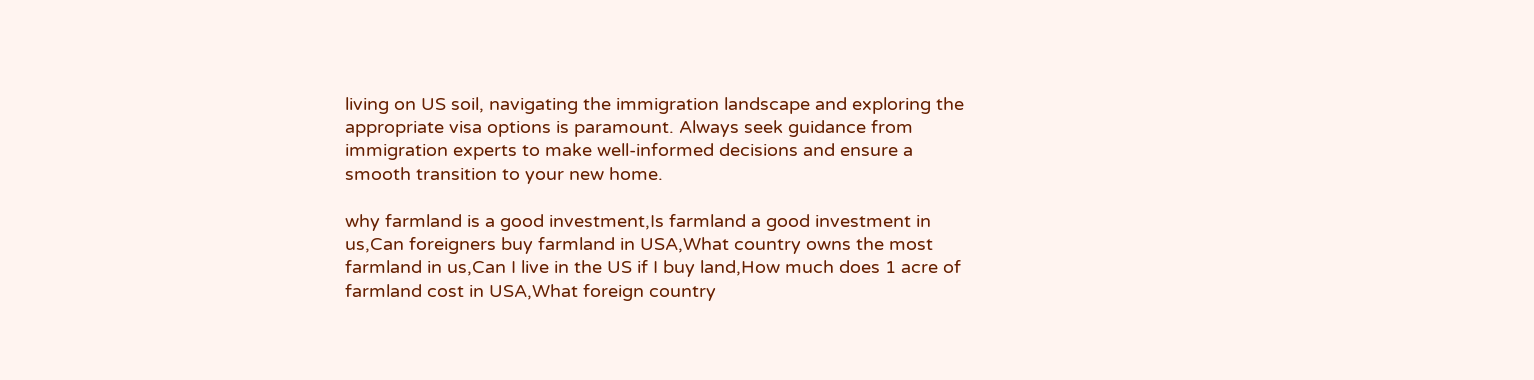living on US soil, navigating the immigration landscape and exploring the appropriate visa options is paramount. Always seek guidance from immigration experts to make well-informed decisions and ensure a smooth transition to your new home.

why farmland is a good investment,Is farmland a good investment in us,Can foreigners buy farmland in USA,What country owns the most farmland in us,Can I live in the US if I buy land,How much does 1 acre of farmland cost in USA,What foreign country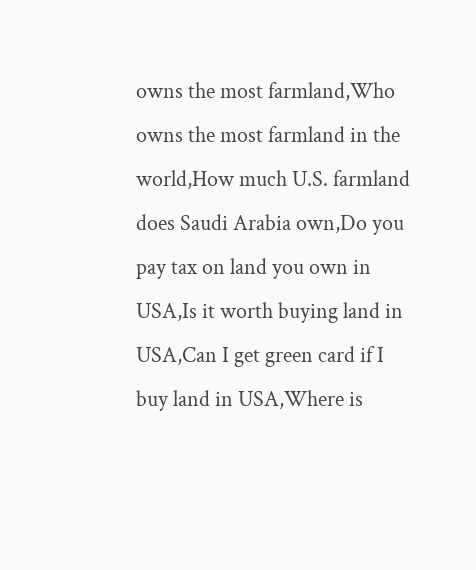owns the most farmland,Who owns the most farmland in the world,How much U.S. farmland does Saudi Arabia own,Do you pay tax on land you own in USA,Is it worth buying land in USA,Can I get green card if I buy land in USA,Where is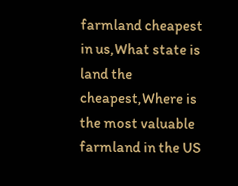farmland cheapest in us,What state is land the cheapest,Where is the most valuable farmland in the US